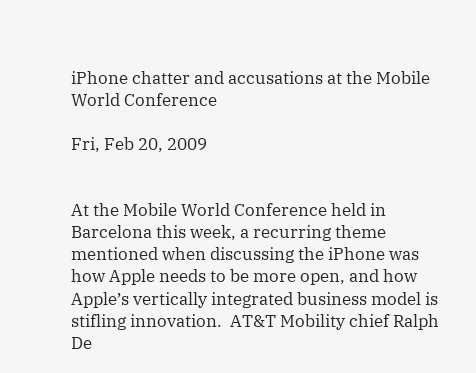iPhone chatter and accusations at the Mobile World Conference

Fri, Feb 20, 2009


At the Mobile World Conference held in Barcelona this week, a recurring theme mentioned when discussing the iPhone was how Apple needs to be more open, and how Apple’s vertically integrated business model is stifling innovation.  AT&T Mobility chief Ralph De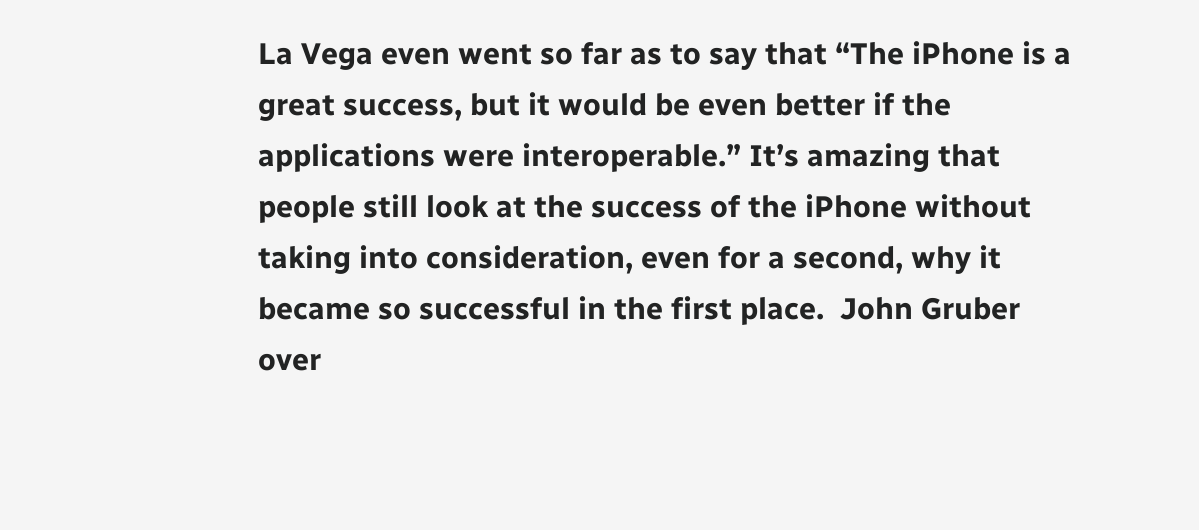La Vega even went so far as to say that “The iPhone is a great success, but it would be even better if the applications were interoperable.” It’s amazing that people still look at the success of the iPhone without taking into consideration, even for a second, why it became so successful in the first place.  John Gruber over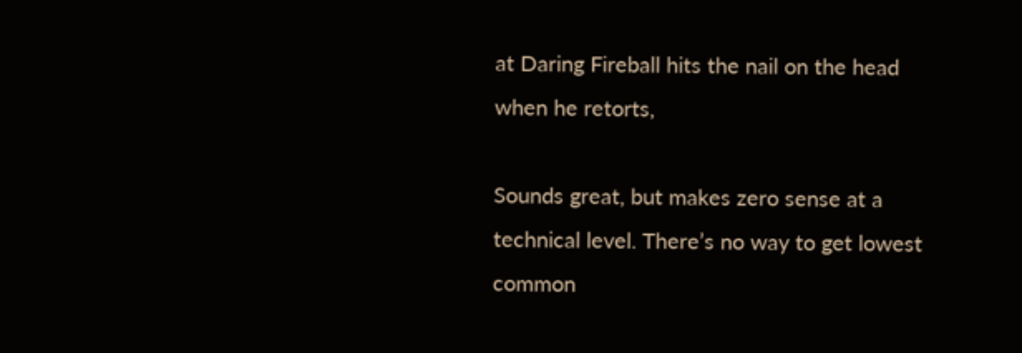at Daring Fireball hits the nail on the head when he retorts,

Sounds great, but makes zero sense at a technical level. There’s no way to get lowest common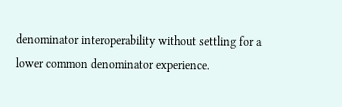denominator interoperability without settling for a lower common denominator experience.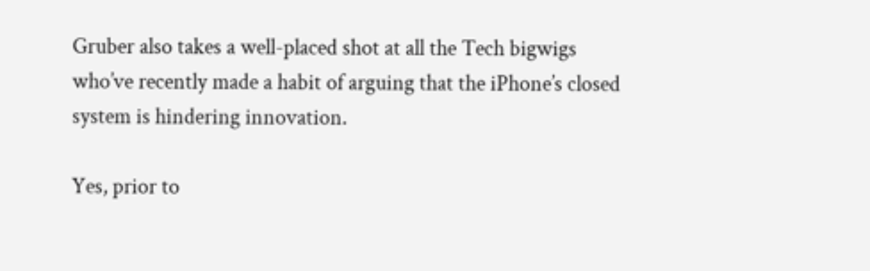Gruber also takes a well-placed shot at all the Tech bigwigs who’ve recently made a habit of arguing that the iPhone’s closed system is hindering innovation.

Yes, prior to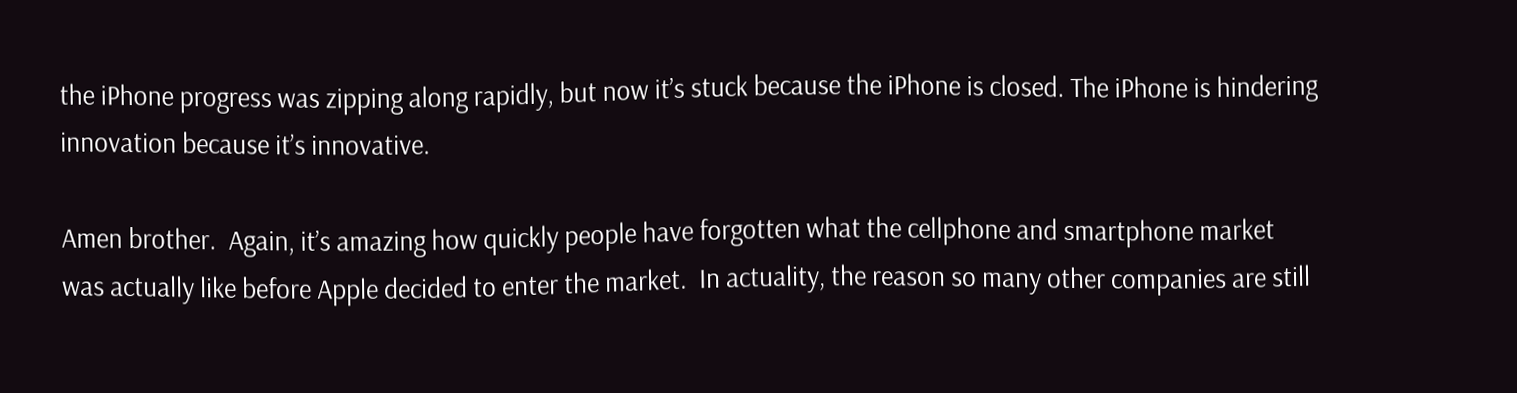the iPhone progress was zipping along rapidly, but now it’s stuck because the iPhone is closed. The iPhone is hindering innovation because it’s innovative.

Amen brother.  Again, it’s amazing how quickly people have forgotten what the cellphone and smartphone market was actually like before Apple decided to enter the market.  In actuality, the reason so many other companies are still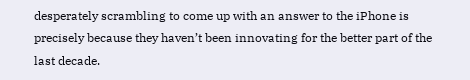desperately scrambling to come up with an answer to the iPhone is precisely because they haven’t been innovating for the better part of the last decade.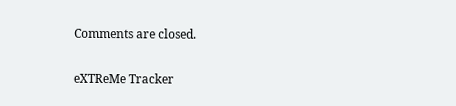Comments are closed.

eXTReMe Tracker